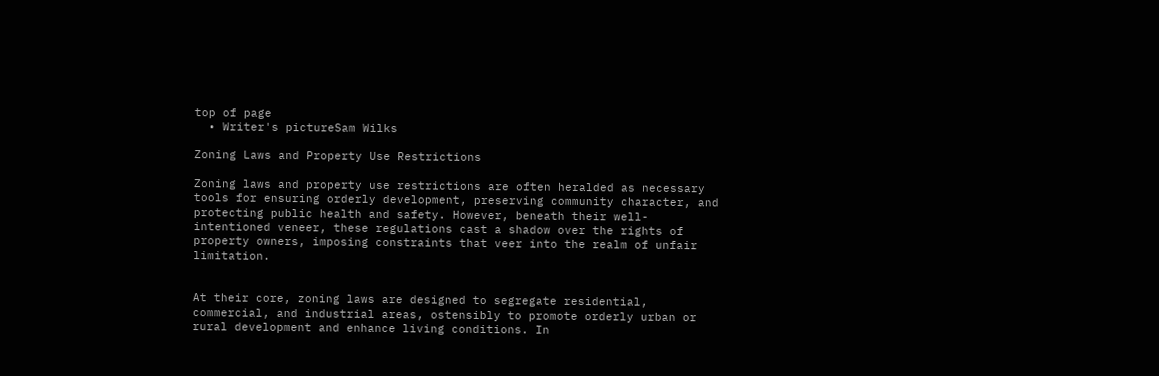top of page
  • Writer's pictureSam Wilks

Zoning Laws and Property Use Restrictions

Zoning laws and property use restrictions are often heralded as necessary tools for ensuring orderly development, preserving community character, and protecting public health and safety. However, beneath their well-intentioned veneer, these regulations cast a shadow over the rights of property owners, imposing constraints that veer into the realm of unfair limitation.


At their core, zoning laws are designed to segregate residential, commercial, and industrial areas, ostensibly to promote orderly urban or rural development and enhance living conditions. In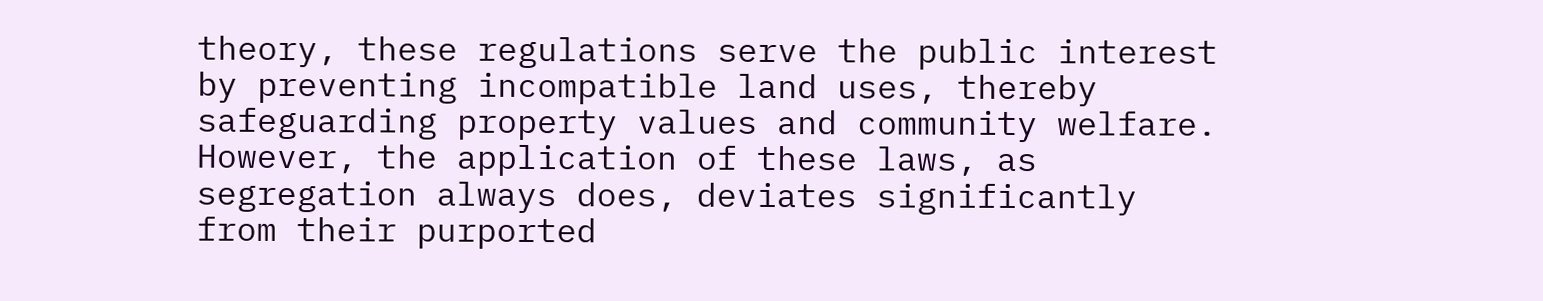theory, these regulations serve the public interest by preventing incompatible land uses, thereby safeguarding property values and community welfare. However, the application of these laws, as segregation always does, deviates significantly from their purported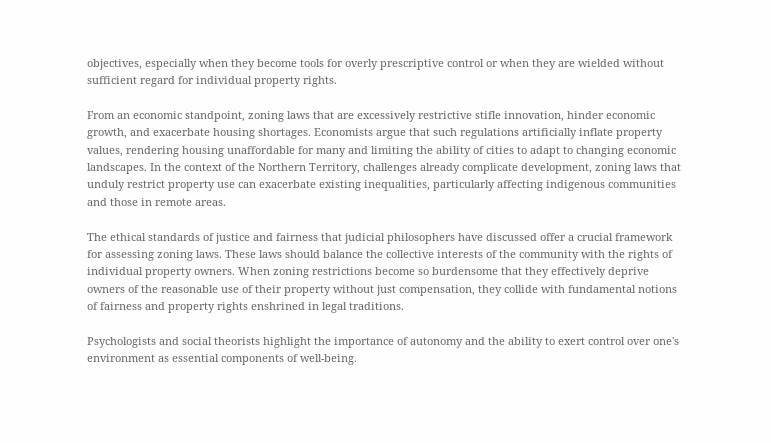objectives, especially when they become tools for overly prescriptive control or when they are wielded without sufficient regard for individual property rights.

From an economic standpoint, zoning laws that are excessively restrictive stifle innovation, hinder economic growth, and exacerbate housing shortages. Economists argue that such regulations artificially inflate property values, rendering housing unaffordable for many and limiting the ability of cities to adapt to changing economic landscapes. In the context of the Northern Territory, challenges already complicate development, zoning laws that unduly restrict property use can exacerbate existing inequalities, particularly affecting indigenous communities and those in remote areas.

The ethical standards of justice and fairness that judicial philosophers have discussed offer a crucial framework for assessing zoning laws. These laws should balance the collective interests of the community with the rights of individual property owners. When zoning restrictions become so burdensome that they effectively deprive owners of the reasonable use of their property without just compensation, they collide with fundamental notions of fairness and property rights enshrined in legal traditions.

Psychologists and social theorists highlight the importance of autonomy and the ability to exert control over one's environment as essential components of well-being.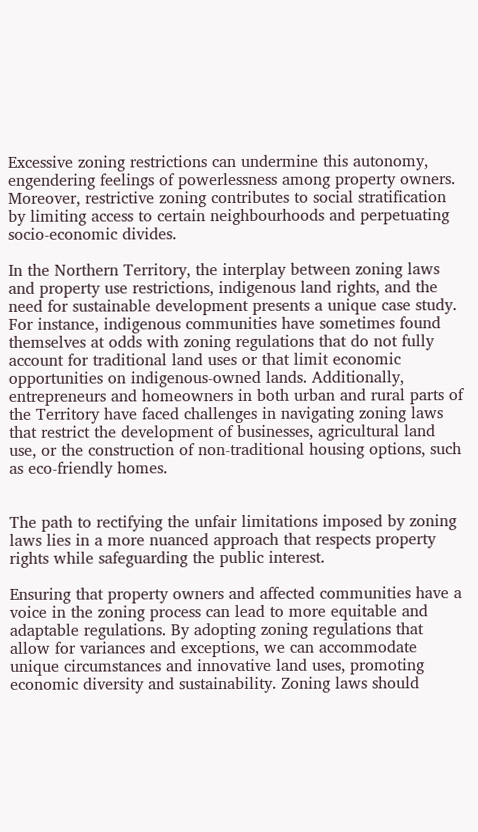Excessive zoning restrictions can undermine this autonomy, engendering feelings of powerlessness among property owners. Moreover, restrictive zoning contributes to social stratification by limiting access to certain neighbourhoods and perpetuating socio-economic divides.

In the Northern Territory, the interplay between zoning laws and property use restrictions, indigenous land rights, and the need for sustainable development presents a unique case study. For instance, indigenous communities have sometimes found themselves at odds with zoning regulations that do not fully account for traditional land uses or that limit economic opportunities on indigenous-owned lands. Additionally, entrepreneurs and homeowners in both urban and rural parts of the Territory have faced challenges in navigating zoning laws that restrict the development of businesses, agricultural land use, or the construction of non-traditional housing options, such as eco-friendly homes.


The path to rectifying the unfair limitations imposed by zoning laws lies in a more nuanced approach that respects property rights while safeguarding the public interest.

Ensuring that property owners and affected communities have a voice in the zoning process can lead to more equitable and adaptable regulations. By adopting zoning regulations that allow for variances and exceptions, we can accommodate unique circumstances and innovative land uses, promoting economic diversity and sustainability. Zoning laws should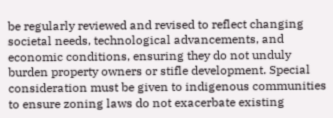be regularly reviewed and revised to reflect changing societal needs, technological advancements, and economic conditions, ensuring they do not unduly burden property owners or stifle development. Special consideration must be given to indigenous communities to ensure zoning laws do not exacerbate existing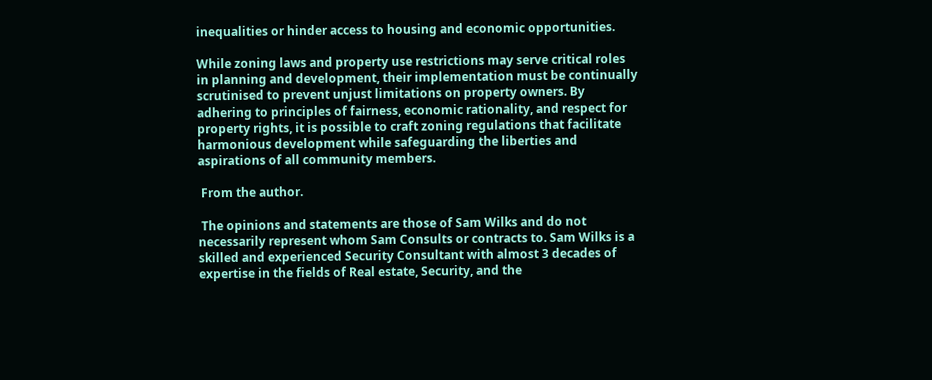inequalities or hinder access to housing and economic opportunities.

While zoning laws and property use restrictions may serve critical roles in planning and development, their implementation must be continually scrutinised to prevent unjust limitations on property owners. By adhering to principles of fairness, economic rationality, and respect for property rights, it is possible to craft zoning regulations that facilitate harmonious development while safeguarding the liberties and aspirations of all community members.

 From the author.

 The opinions and statements are those of Sam Wilks and do not necessarily represent whom Sam Consults or contracts to. Sam Wilks is a skilled and experienced Security Consultant with almost 3 decades of expertise in the fields of Real estate, Security, and the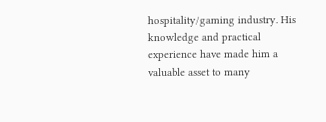hospitality/gaming industry. His knowledge and practical experience have made him a valuable asset to many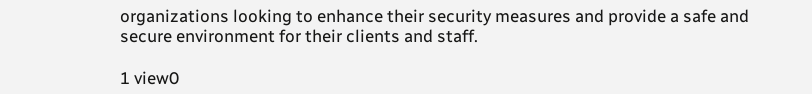organizations looking to enhance their security measures and provide a safe and secure environment for their clients and staff.

1 view0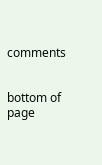comments


bottom of page